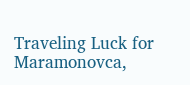Traveling Luck for Maramonovca,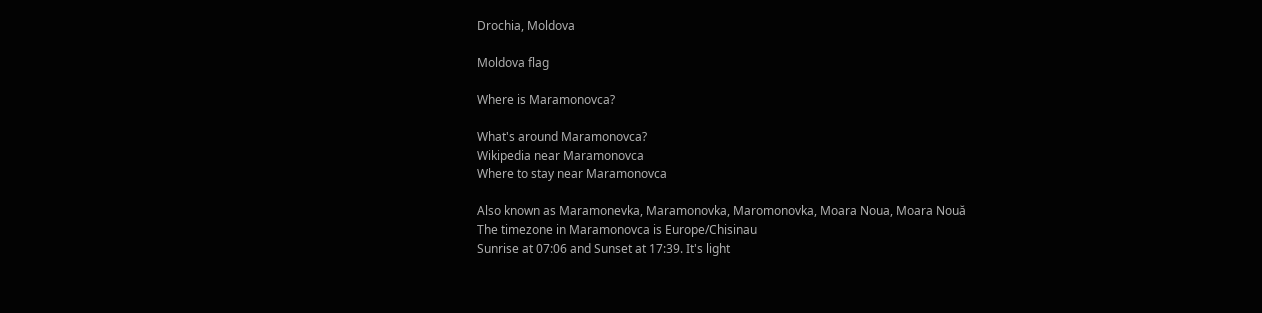Drochia, Moldova

Moldova flag

Where is Maramonovca?

What's around Maramonovca?
Wikipedia near Maramonovca
Where to stay near Maramonovca

Also known as Maramonevka, Maramonovka, Maromonovka, Moara Noua, Moara Nouă
The timezone in Maramonovca is Europe/Chisinau
Sunrise at 07:06 and Sunset at 17:39. It's light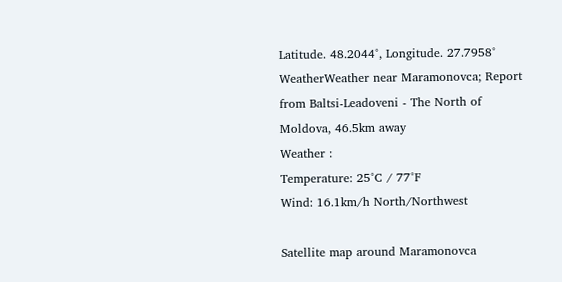Latitude. 48.2044°, Longitude. 27.7958°
WeatherWeather near Maramonovca; Report from Baltsi-Leadoveni - The North of Moldova, 46.5km away
Weather :
Temperature: 25°C / 77°F
Wind: 16.1km/h North/Northwest

Satellite map around Maramonovca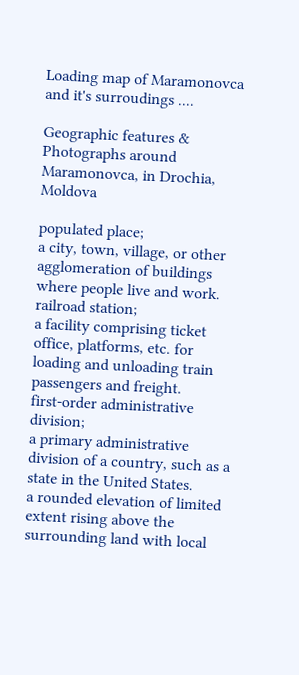Loading map of Maramonovca and it's surroudings ....

Geographic features & Photographs around Maramonovca, in Drochia, Moldova

populated place;
a city, town, village, or other agglomeration of buildings where people live and work.
railroad station;
a facility comprising ticket office, platforms, etc. for loading and unloading train passengers and freight.
first-order administrative division;
a primary administrative division of a country, such as a state in the United States.
a rounded elevation of limited extent rising above the surrounding land with local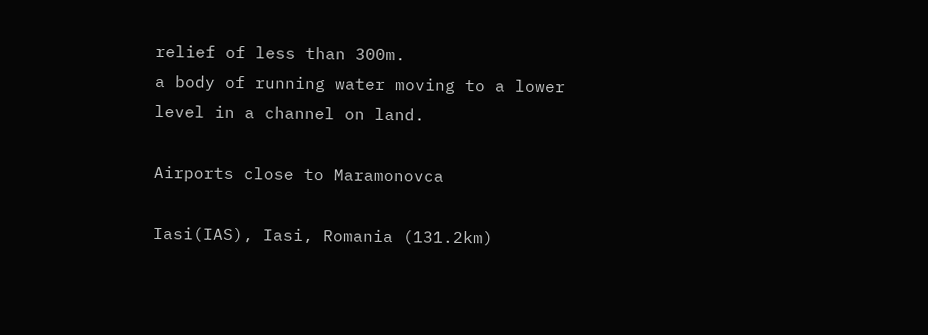relief of less than 300m.
a body of running water moving to a lower level in a channel on land.

Airports close to Maramonovca

Iasi(IAS), Iasi, Romania (131.2km)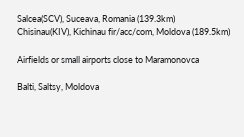Salcea(SCV), Suceava, Romania (139.3km)
Chisinau(KIV), Kichinau fir/acc/com, Moldova (189.5km)

Airfields or small airports close to Maramonovca

Balti, Saltsy, Moldova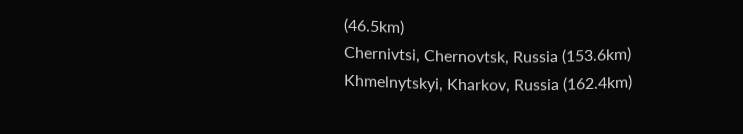(46.5km)
Chernivtsi, Chernovtsk, Russia (153.6km)
Khmelnytskyi, Kharkov, Russia (162.4km)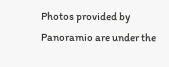Photos provided by Panoramio are under the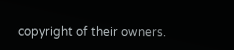copyright of their owners.